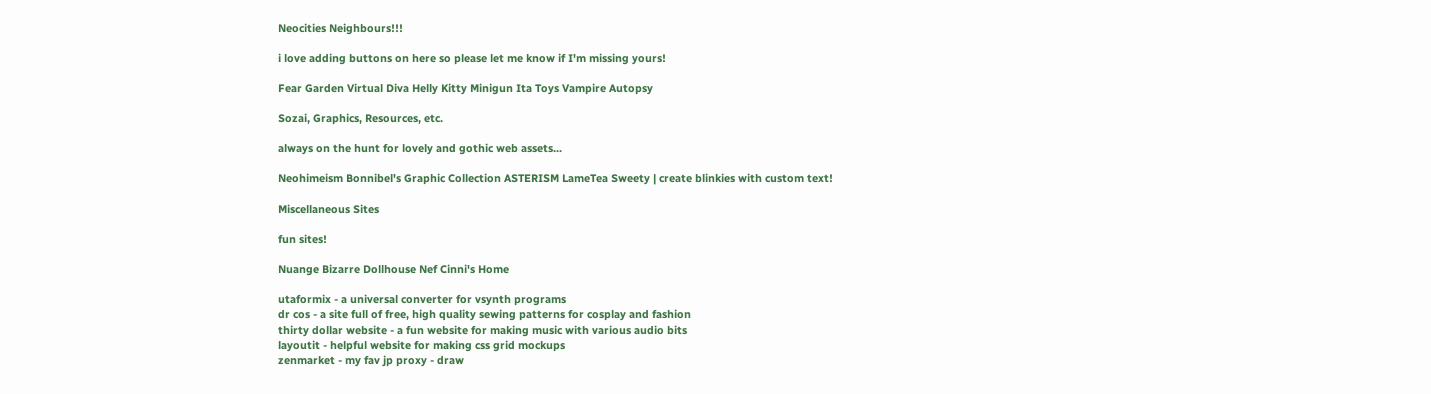Neocities Neighbours!!!

i love adding buttons on here so please let me know if I'm missing yours!

Fear Garden Virtual Diva Helly Kitty Minigun Ita Toys Vampire Autopsy

Sozai, Graphics, Resources, etc.

always on the hunt for lovely and gothic web assets...

Neohimeism Bonnibel's Graphic Collection ASTERISM LameTea Sweety | create blinkies with custom text!

Miscellaneous Sites

fun sites!

Nuange Bizarre Dollhouse Nef Cinni's Home

utaformix - a universal converter for vsynth programs
dr cos - a site full of free, high quality sewing patterns for cosplay and fashion
thirty dollar website - a fun website for making music with various audio bits
layoutit - helpful website for making css grid mockups
zenmarket - my fav jp proxy - draw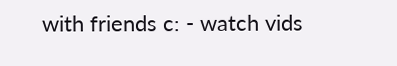with friends c: - watch vids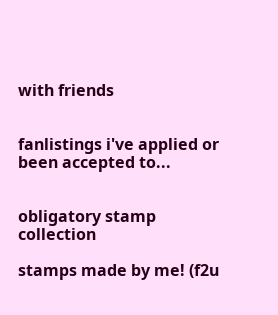with friends


fanlistings i've applied or been accepted to...


obligatory stamp collection

stamps made by me! (f2u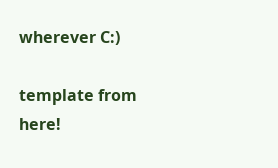wherever C:)

template from here!